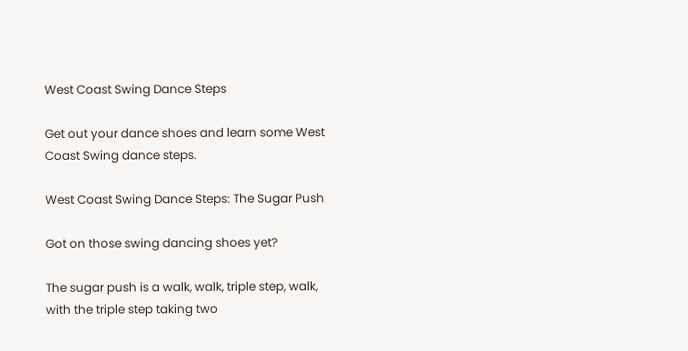West Coast Swing Dance Steps

Get out your dance shoes and learn some West Coast Swing dance steps.

West Coast Swing Dance Steps: The Sugar Push

Got on those swing dancing shoes yet?

The sugar push is a walk, walk, triple step, walk, with the triple step taking two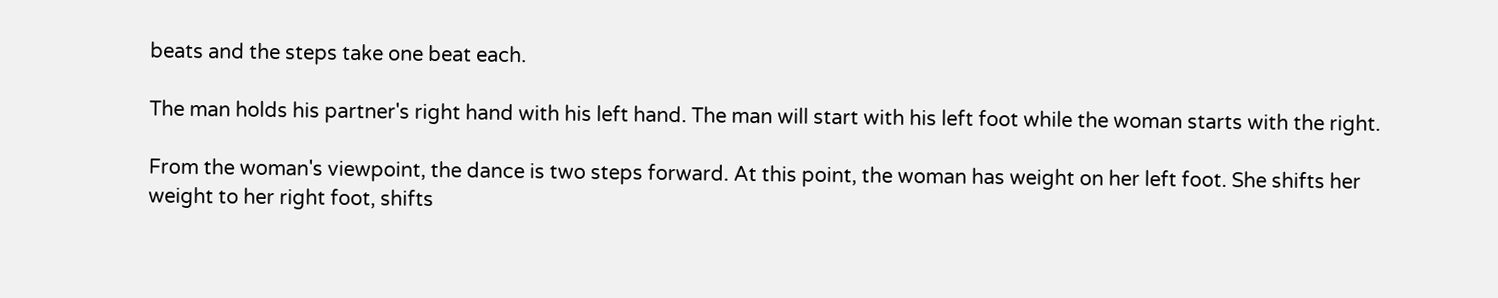beats and the steps take one beat each.

The man holds his partner's right hand with his left hand. The man will start with his left foot while the woman starts with the right.

From the woman's viewpoint, the dance is two steps forward. At this point, the woman has weight on her left foot. She shifts her weight to her right foot, shifts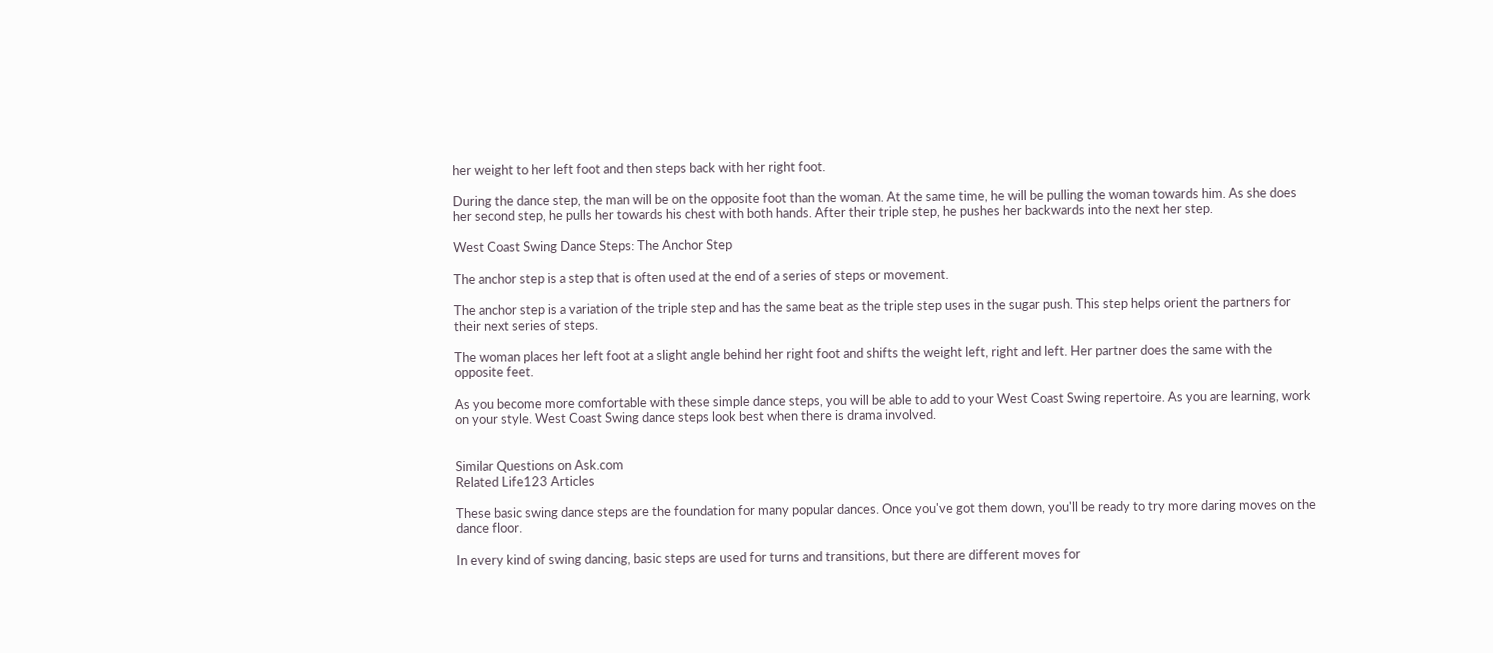her weight to her left foot and then steps back with her right foot.

During the dance step, the man will be on the opposite foot than the woman. At the same time, he will be pulling the woman towards him. As she does her second step, he pulls her towards his chest with both hands. After their triple step, he pushes her backwards into the next her step.

West Coast Swing Dance Steps: The Anchor Step

The anchor step is a step that is often used at the end of a series of steps or movement.

The anchor step is a variation of the triple step and has the same beat as the triple step uses in the sugar push. This step helps orient the partners for their next series of steps.

The woman places her left foot at a slight angle behind her right foot and shifts the weight left, right and left. Her partner does the same with the opposite feet.

As you become more comfortable with these simple dance steps, you will be able to add to your West Coast Swing repertoire. As you are learning, work on your style. West Coast Swing dance steps look best when there is drama involved.


Similar Questions on Ask.com
Related Life123 Articles

These basic swing dance steps are the foundation for many popular dances. Once you've got them down, you'll be ready to try more daring moves on the dance floor.

In every kind of swing dancing, basic steps are used for turns and transitions, but there are different moves for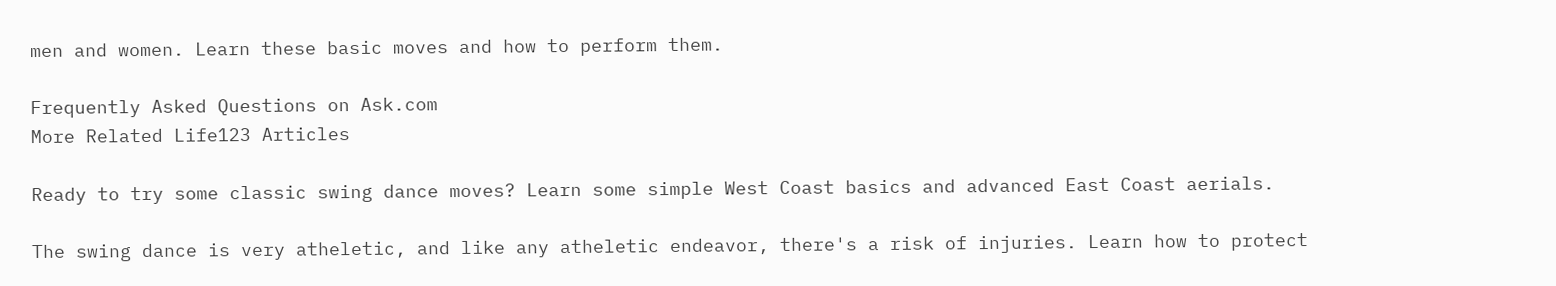men and women. Learn these basic moves and how to perform them.

Frequently Asked Questions on Ask.com
More Related Life123 Articles

Ready to try some classic swing dance moves? Learn some simple West Coast basics and advanced East Coast aerials.

The swing dance is very atheletic, and like any atheletic endeavor, there's a risk of injuries. Learn how to protect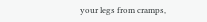your legs from cramps,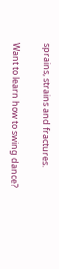sprains, strains and fractures.

Want to learn how to swing dance?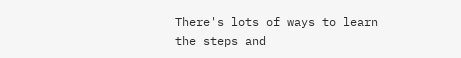There's lots of ways to learn the steps and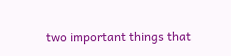two important things that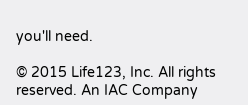you'll need.

© 2015 Life123, Inc. All rights reserved. An IAC Company